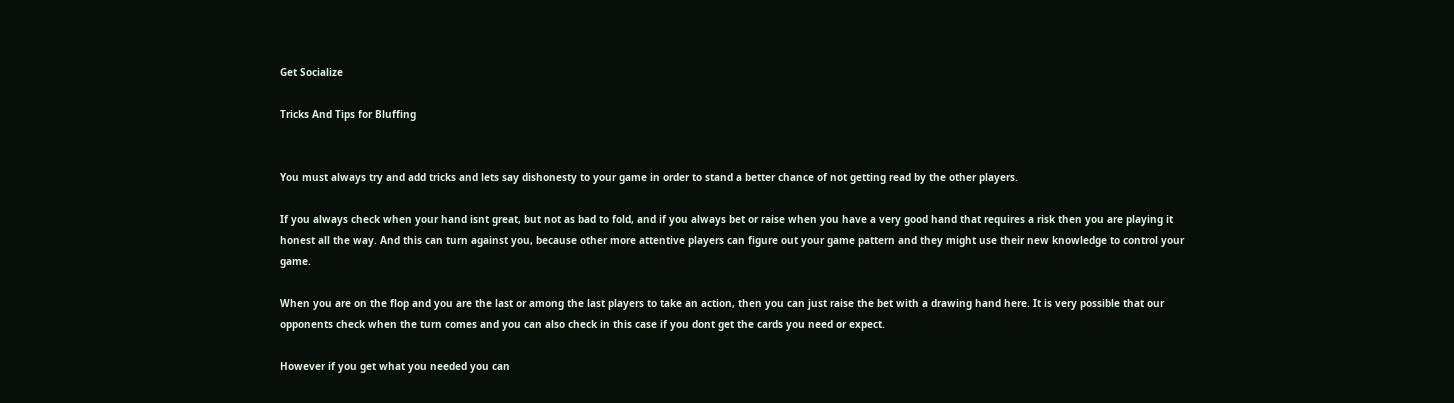Get Socialize

Tricks And Tips for Bluffing


You must always try and add tricks and lets say dishonesty to your game in order to stand a better chance of not getting read by the other players.

If you always check when your hand isnt great, but not as bad to fold, and if you always bet or raise when you have a very good hand that requires a risk then you are playing it honest all the way. And this can turn against you, because other more attentive players can figure out your game pattern and they might use their new knowledge to control your game.

When you are on the flop and you are the last or among the last players to take an action, then you can just raise the bet with a drawing hand here. It is very possible that our opponents check when the turn comes and you can also check in this case if you dont get the cards you need or expect.

However if you get what you needed you can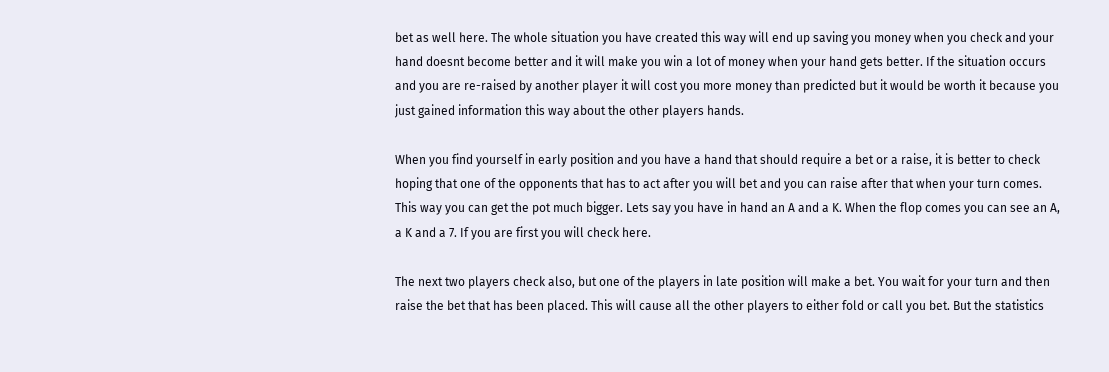bet as well here. The whole situation you have created this way will end up saving you money when you check and your hand doesnt become better and it will make you win a lot of money when your hand gets better. If the situation occurs and you are re-raised by another player it will cost you more money than predicted but it would be worth it because you just gained information this way about the other players hands.

When you find yourself in early position and you have a hand that should require a bet or a raise, it is better to check hoping that one of the opponents that has to act after you will bet and you can raise after that when your turn comes. This way you can get the pot much bigger. Lets say you have in hand an A and a K. When the flop comes you can see an A, a K and a 7. If you are first you will check here.

The next two players check also, but one of the players in late position will make a bet. You wait for your turn and then raise the bet that has been placed. This will cause all the other players to either fold or call you bet. But the statistics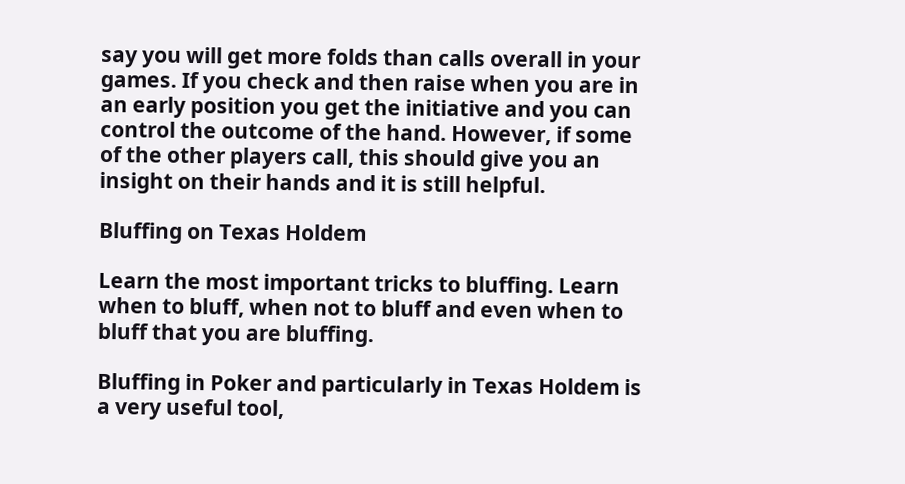say you will get more folds than calls overall in your games. If you check and then raise when you are in an early position you get the initiative and you can control the outcome of the hand. However, if some of the other players call, this should give you an insight on their hands and it is still helpful.

Bluffing on Texas Holdem

Learn the most important tricks to bluffing. Learn when to bluff, when not to bluff and even when to bluff that you are bluffing.

Bluffing in Poker and particularly in Texas Holdem is a very useful tool,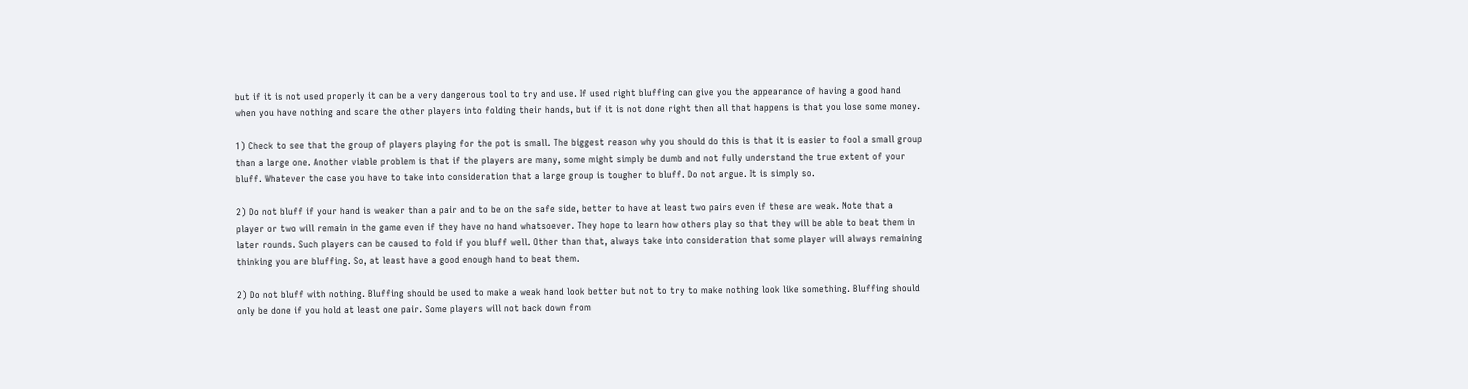but if it is not used properly it can be a very dangerous tool to try and use. If used right bluffing can give you the appearance of having a good hand when you have nothing and scare the other players into folding their hands, but if it is not done right then all that happens is that you lose some money.

1) Check to see that the group of players playing for the pot is small. The biggest reason why you should do this is that it is easier to fool a small group than a large one. Another viable problem is that if the players are many, some might simply be dumb and not fully understand the true extent of your bluff. Whatever the case you have to take into consideration that a large group is tougher to bluff. Do not argue. It is simply so.

2) Do not bluff if your hand is weaker than a pair and to be on the safe side, better to have at least two pairs even if these are weak. Note that a player or two will remain in the game even if they have no hand whatsoever. They hope to learn how others play so that they will be able to beat them in later rounds. Such players can be caused to fold if you bluff well. Other than that, always take into consideration that some player will always remaining thinking you are bluffing. So, at least have a good enough hand to beat them.

2) Do not bluff with nothing. Bluffing should be used to make a weak hand look better but not to try to make nothing look like something. Bluffing should only be done if you hold at least one pair. Some players will not back down from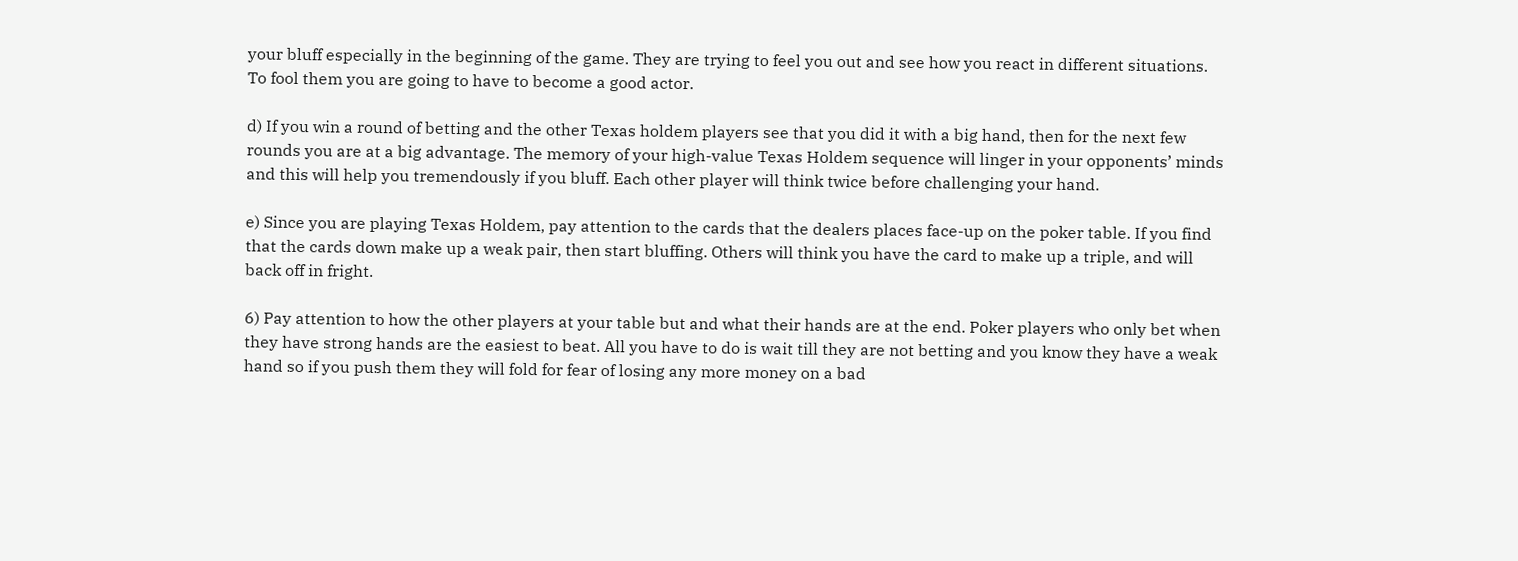your bluff especially in the beginning of the game. They are trying to feel you out and see how you react in different situations. To fool them you are going to have to become a good actor.

d) If you win a round of betting and the other Texas holdem players see that you did it with a big hand, then for the next few rounds you are at a big advantage. The memory of your high-value Texas Holdem sequence will linger in your opponents’ minds and this will help you tremendously if you bluff. Each other player will think twice before challenging your hand.

e) Since you are playing Texas Holdem, pay attention to the cards that the dealers places face-up on the poker table. If you find that the cards down make up a weak pair, then start bluffing. Others will think you have the card to make up a triple, and will back off in fright.

6) Pay attention to how the other players at your table but and what their hands are at the end. Poker players who only bet when they have strong hands are the easiest to beat. All you have to do is wait till they are not betting and you know they have a weak hand so if you push them they will fold for fear of losing any more money on a bad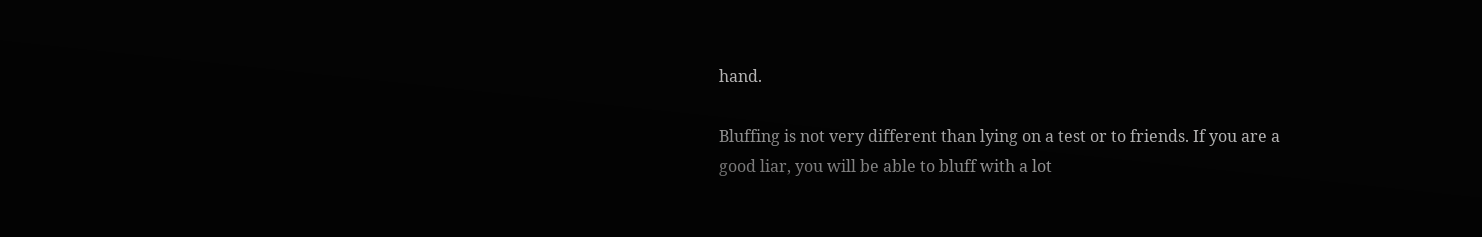hand.

Bluffing is not very different than lying on a test or to friends. If you are a good liar, you will be able to bluff with a lot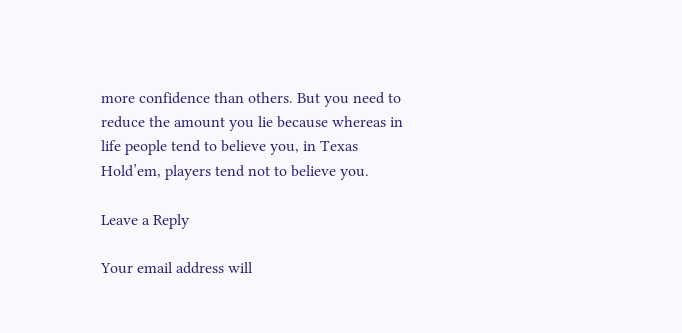more confidence than others. But you need to reduce the amount you lie because whereas in life people tend to believe you, in Texas Hold’em, players tend not to believe you.

Leave a Reply

Your email address will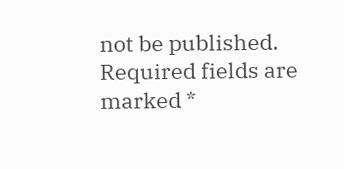not be published. Required fields are marked *